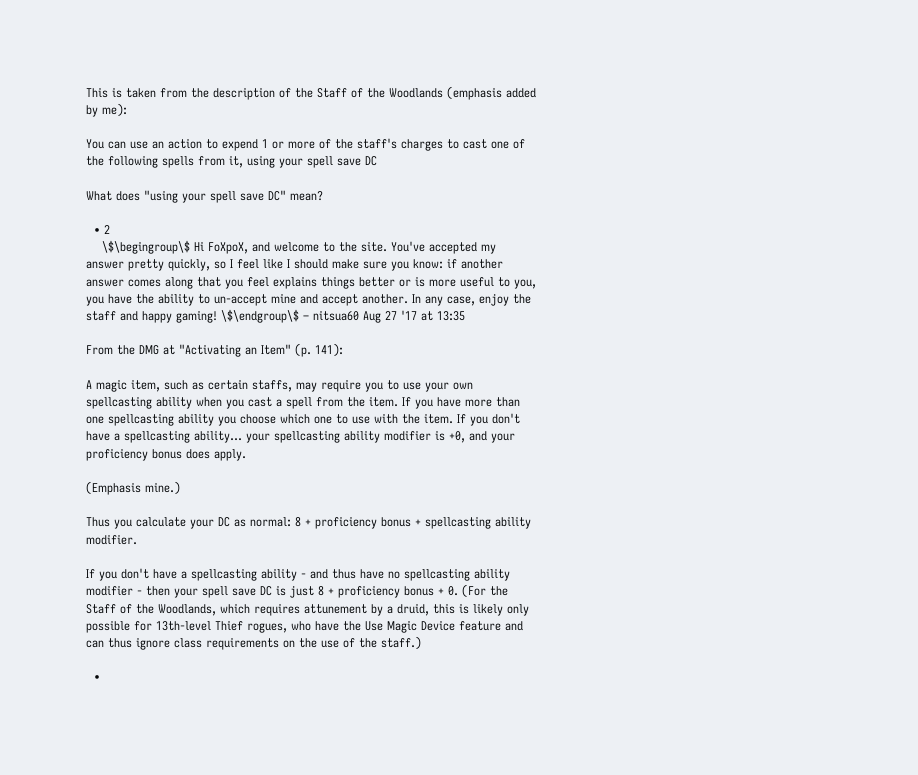This is taken from the description of the Staff of the Woodlands (emphasis added by me):

You can use an action to expend 1 or more of the staff's charges to cast one of the following spells from it, using your spell save DC

What does "using your spell save DC" mean?

  • 2
    \$\begingroup\$ Hi FoXpoX, and welcome to the site. You've accepted my answer pretty quickly, so I feel like I should make sure you know: if another answer comes along that you feel explains things better or is more useful to you, you have the ability to un-accept mine and accept another. In any case, enjoy the staff and happy gaming! \$\endgroup\$ – nitsua60 Aug 27 '17 at 13:35

From the DMG at "Activating an Item" (p. 141):

A magic item, such as certain staffs, may require you to use your own spellcasting ability when you cast a spell from the item. If you have more than one spellcasting ability you choose which one to use with the item. If you don't have a spellcasting ability... your spellcasting ability modifier is +0, and your proficiency bonus does apply.

(Emphasis mine.)

Thus you calculate your DC as normal: 8 + proficiency bonus + spellcasting ability modifier.

If you don't have a spellcasting ability - and thus have no spellcasting ability modifier - then your spell save DC is just 8 + proficiency bonus + 0. (For the Staff of the Woodlands, which requires attunement by a druid, this is likely only possible for 13th-level Thief rogues, who have the Use Magic Device feature and can thus ignore class requirements on the use of the staff.)

  •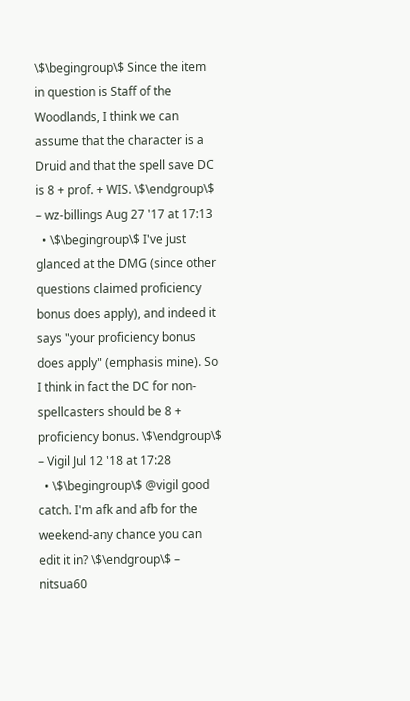\$\begingroup\$ Since the item in question is Staff of the Woodlands, I think we can assume that the character is a Druid and that the spell save DC is 8 + prof. + WIS. \$\endgroup\$ – wz-billings Aug 27 '17 at 17:13
  • \$\begingroup\$ I've just glanced at the DMG (since other questions claimed proficiency bonus does apply), and indeed it says "your proficiency bonus does apply" (emphasis mine). So I think in fact the DC for non-spellcasters should be 8 + proficiency bonus. \$\endgroup\$ – Vigil Jul 12 '18 at 17:28
  • \$\begingroup\$ @vigil good catch. I'm afk and afb for the weekend-any chance you can edit it in? \$\endgroup\$ – nitsua60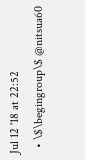Jul 12 '18 at 22:52
  • \$\begingroup\$ @nitsua60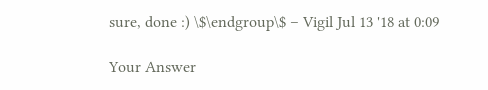sure, done :) \$\endgroup\$ – Vigil Jul 13 '18 at 0:09

Your Answer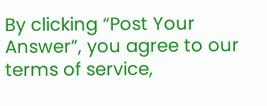By clicking “Post Your Answer”, you agree to our terms of service,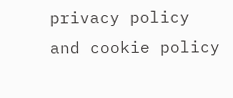privacy policy and cookie policy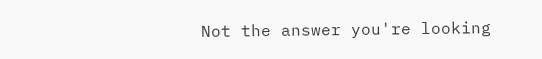Not the answer you're looking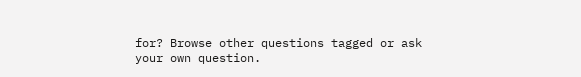for? Browse other questions tagged or ask your own question.